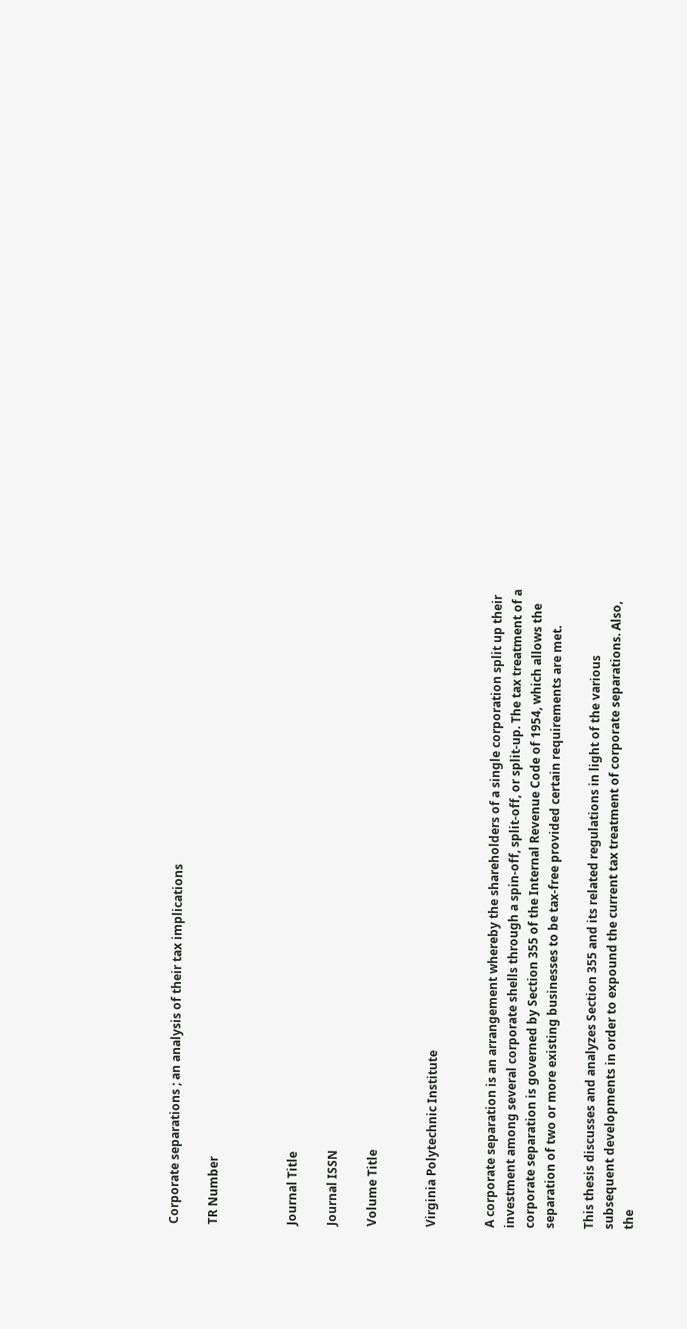Corporate separations ; an analysis of their tax implications

TR Number



Journal Title

Journal ISSN

Volume Title


Virginia Polytechnic Institute


A corporate separation is an arrangement whereby the shareholders of a single corporation split up their investment among several corporate shells through a spin-off, split-off, or split-up. The tax treatment of a corporate separation is governed by Section 355 of the Internal Revenue Code of 1954, which allows the separation of two or more existing businesses to be tax-free provided certain requirements are met.

This thesis discusses and analyzes Section 355 and its related regulations in light of the various subsequent developments in order to expound the current tax treatment of corporate separations. Also, the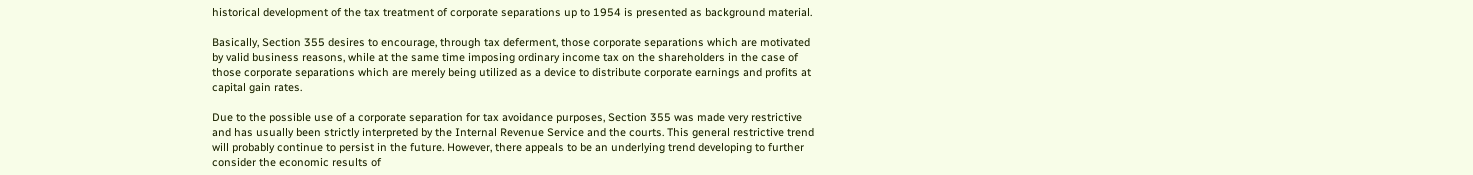historical development of the tax treatment of corporate separations up to 1954 is presented as background material.

Basically, Section 355 desires to encourage, through tax deferment, those corporate separations which are motivated by valid business reasons, while at the same time imposing ordinary income tax on the shareholders in the case of those corporate separations which are merely being utilized as a device to distribute corporate earnings and profits at capital gain rates.

Due to the possible use of a corporate separation for tax avoidance purposes, Section 355 was made very restrictive and has usually been strictly interpreted by the Internal Revenue Service and the courts. This general restrictive trend will probably continue to persist in the future. However, there appeals to be an underlying trend developing to further consider the economic results of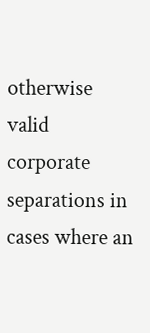otherwise valid corporate separations in cases where an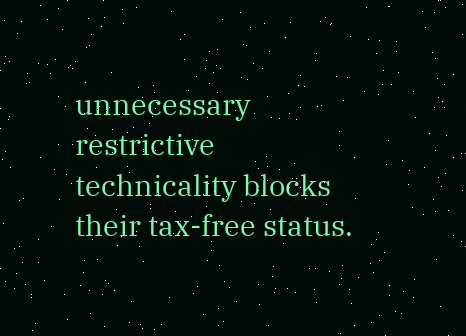unnecessary restrictive technicality blocks their tax-free status.